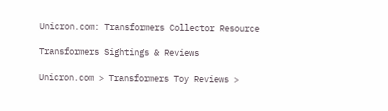Unicron.com: Transformers Collector Resource

Transformers Sightings & Reviews

Unicron.com > Transformers Toy Reviews >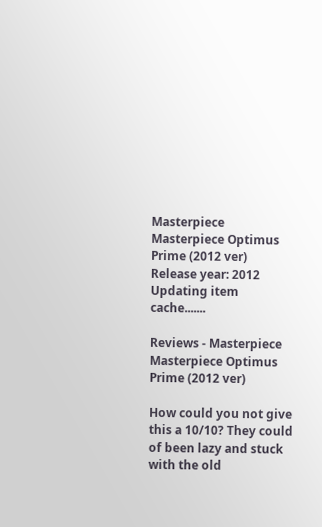Masterpiece Masterpiece Optimus Prime (2012 ver)
Release year: 2012
Updating item cache.......

Reviews - Masterpiece Masterpiece Optimus Prime (2012 ver)

How could you not give this a 10/10? They could of been lazy and stuck with the old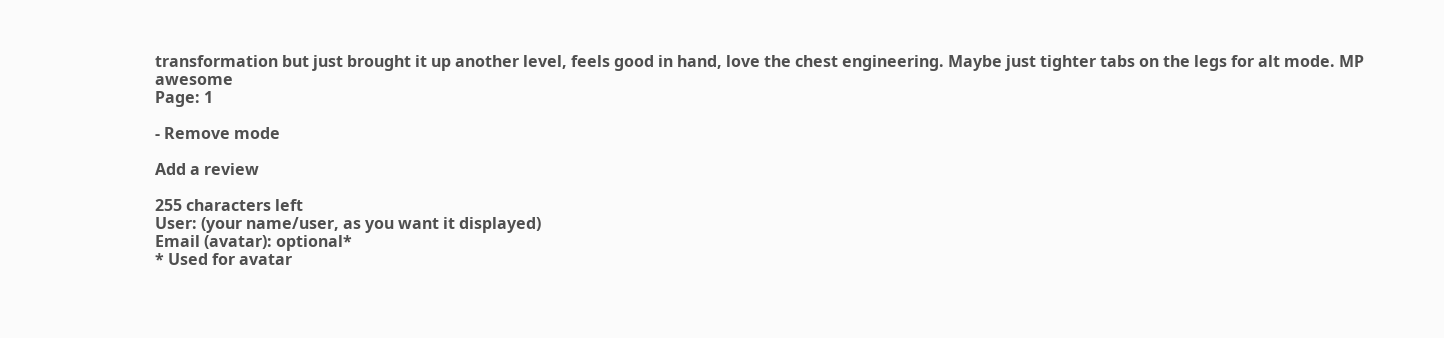transformation but just brought it up another level, feels good in hand, love the chest engineering. Maybe just tighter tabs on the legs for alt mode. MP awesome
Page: 1

- Remove mode

Add a review

255 characters left
User: (your name/user, as you want it displayed)
Email (avatar): optional*
* Used for avatar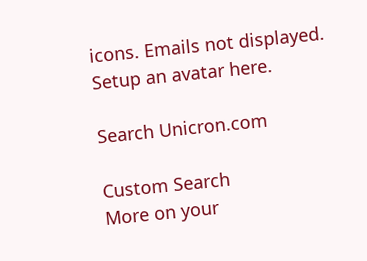icons. Emails not displayed. Setup an avatar here.

Search Unicron.com

Custom Search
More on your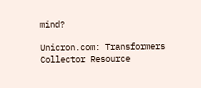mind?

Unicron.com: Transformers Collector Resource